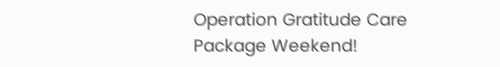Operation Gratitude Care Package Weekend!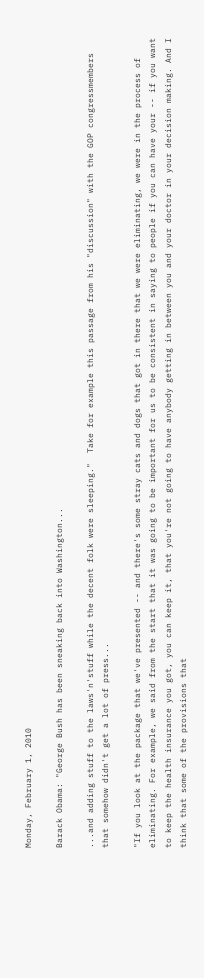Monday, February 1, 2010

Barack Obama: "George Bush has been sneaking back into Washington...

...and adding stuff to the laws'n'stuff while the decent folk were sleeping."  Take for example this passage from his "discussion" with the GOP congressmembers  that somehow didn't get a lot of press...

"If you look at the package that we've presented -- and there's some stray cats and dogs that got in there that we were eliminating, we were in the process of eliminating. For example, we said from the start that it was going to be important for us to be consistent in saying to people if you can have your -- if you want to keep the health insurance you got, you can keep it, that you're not going to have anybody getting in between you and your doctor in your decision making. And I think that some of the provisions that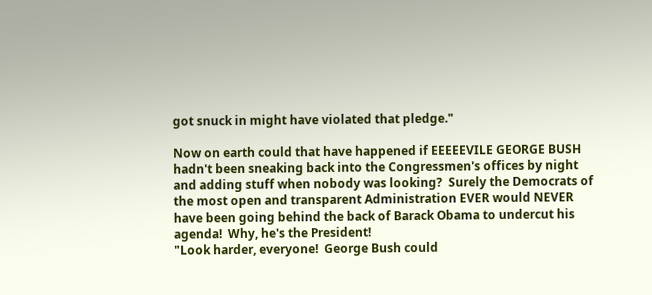got snuck in might have violated that pledge."

Now on earth could that have happened if EEEEEVILE GEORGE BUSH hadn't been sneaking back into the Congressmen's offices by night  and adding stuff when nobody was looking?  Surely the Democrats of the most open and transparent Administration EVER would NEVER have been going behind the back of Barack Obama to undercut his agenda!  Why, he's the President!
"Look harder, everyone!  George Bush could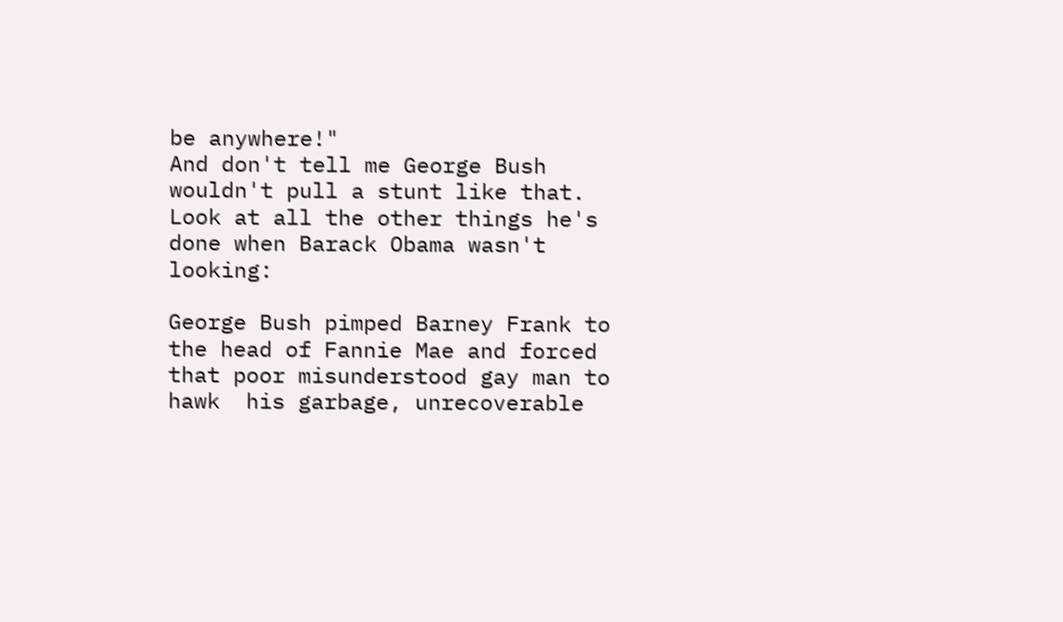be anywhere!"
And don't tell me George Bush wouldn't pull a stunt like that.  Look at all the other things he's done when Barack Obama wasn't looking:

George Bush pimped Barney Frank to  the head of Fannie Mae and forced that poor misunderstood gay man to hawk  his garbage, unrecoverable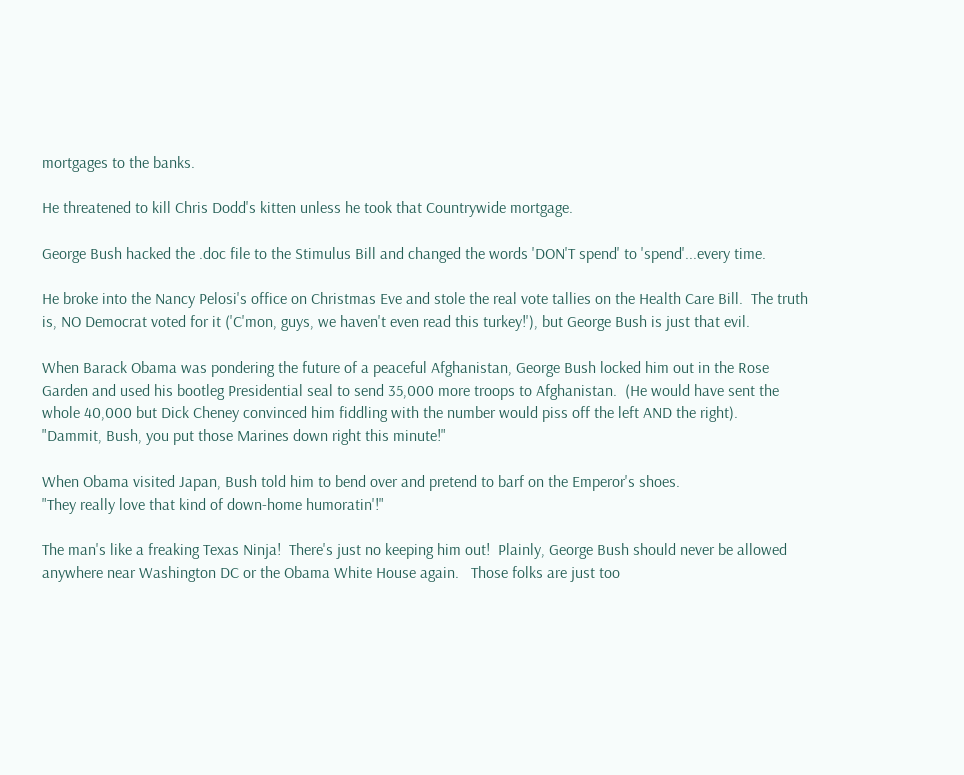mortgages to the banks.

He threatened to kill Chris Dodd's kitten unless he took that Countrywide mortgage.

George Bush hacked the .doc file to the Stimulus Bill and changed the words 'DON'T spend' to 'spend'...every time.

He broke into the Nancy Pelosi's office on Christmas Eve and stole the real vote tallies on the Health Care Bill.  The truth is, NO Democrat voted for it ('C'mon, guys, we haven't even read this turkey!'), but George Bush is just that evil.

When Barack Obama was pondering the future of a peaceful Afghanistan, George Bush locked him out in the Rose Garden and used his bootleg Presidential seal to send 35,000 more troops to Afghanistan.  (He would have sent the whole 40,000 but Dick Cheney convinced him fiddling with the number would piss off the left AND the right).
"Dammit, Bush, you put those Marines down right this minute!"

When Obama visited Japan, Bush told him to bend over and pretend to barf on the Emperor's shoes.
"They really love that kind of down-home humoratin'!"

The man's like a freaking Texas Ninja!  There's just no keeping him out!  Plainly, George Bush should never be allowed anywhere near Washington DC or the Obama White House again.   Those folks are just too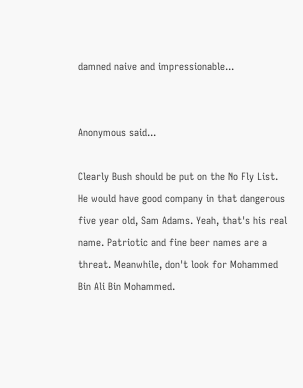damned naive and impressionable...


Anonymous said...

Clearly Bush should be put on the No Fly List. He would have good company in that dangerous five year old, Sam Adams. Yeah, that's his real name. Patriotic and fine beer names are a threat. Meanwhile, don't look for Mohammed Bin Ali Bin Mohammed.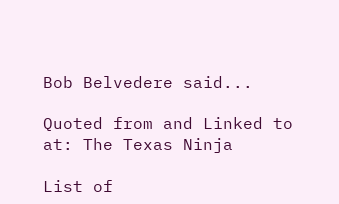Bob Belvedere said...

Quoted from and Linked to at: The Texas Ninja

List of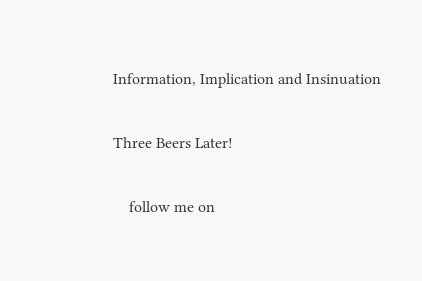Information, Implication and Insinuation

Three Beers Later!

    follow me on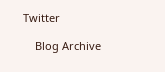Twitter

    Blog Archive